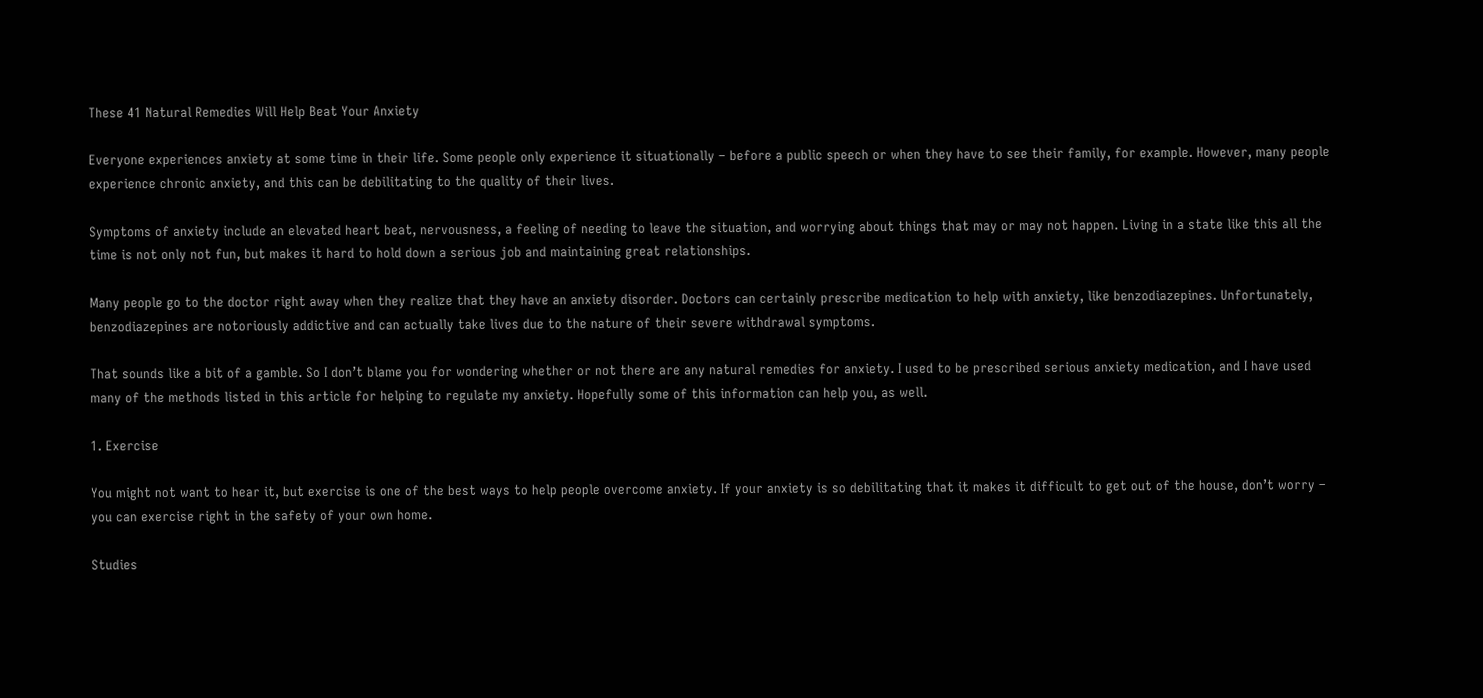These 41 Natural Remedies Will Help Beat Your Anxiety

Everyone experiences anxiety at some time in their life. Some people only experience it situationally – before a public speech or when they have to see their family, for example. However, many people experience chronic anxiety, and this can be debilitating to the quality of their lives.

Symptoms of anxiety include an elevated heart beat, nervousness, a feeling of needing to leave the situation, and worrying about things that may or may not happen. Living in a state like this all the time is not only not fun, but makes it hard to hold down a serious job and maintaining great relationships.

Many people go to the doctor right away when they realize that they have an anxiety disorder. Doctors can certainly prescribe medication to help with anxiety, like benzodiazepines. Unfortunately, benzodiazepines are notoriously addictive and can actually take lives due to the nature of their severe withdrawal symptoms.

That sounds like a bit of a gamble. So I don’t blame you for wondering whether or not there are any natural remedies for anxiety. I used to be prescribed serious anxiety medication, and I have used many of the methods listed in this article for helping to regulate my anxiety. Hopefully some of this information can help you, as well.

1. Exercise

You might not want to hear it, but exercise is one of the best ways to help people overcome anxiety. If your anxiety is so debilitating that it makes it difficult to get out of the house, don’t worry – you can exercise right in the safety of your own home.

Studies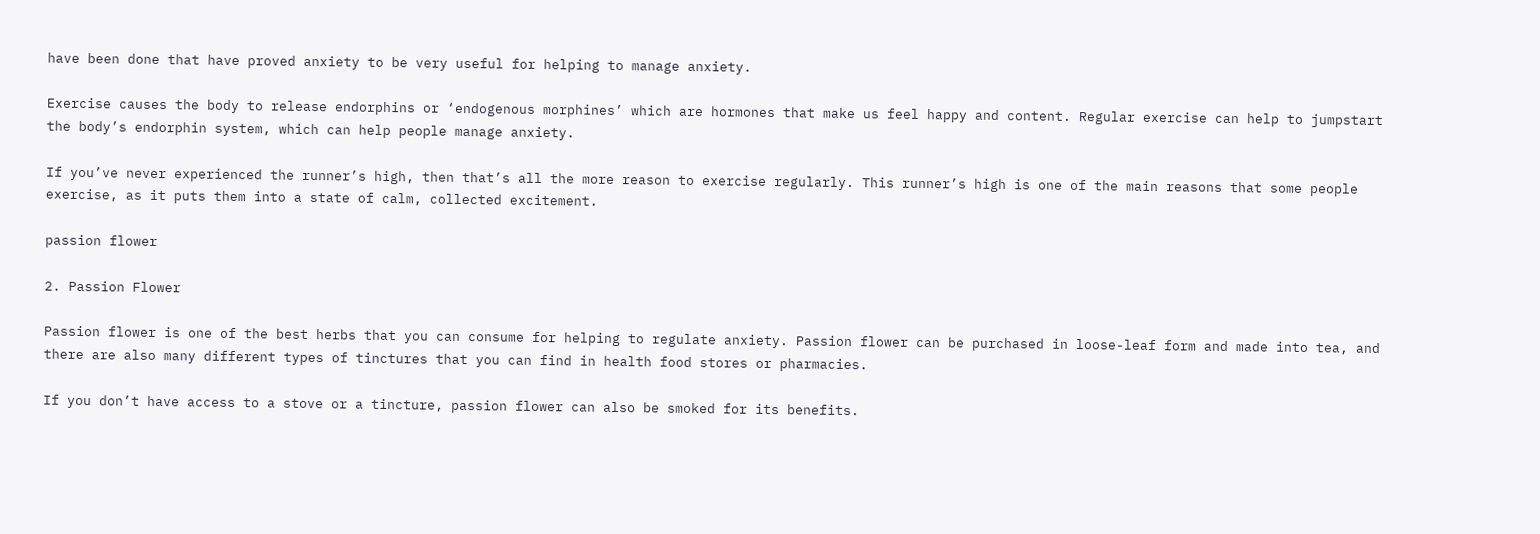have been done that have proved anxiety to be very useful for helping to manage anxiety.

Exercise causes the body to release endorphins or ‘endogenous morphines’ which are hormones that make us feel happy and content. Regular exercise can help to jumpstart the body’s endorphin system, which can help people manage anxiety.

If you’ve never experienced the runner’s high, then that’s all the more reason to exercise regularly. This runner’s high is one of the main reasons that some people exercise, as it puts them into a state of calm, collected excitement.

passion flower

2. Passion Flower

Passion flower is one of the best herbs that you can consume for helping to regulate anxiety. Passion flower can be purchased in loose-leaf form and made into tea, and there are also many different types of tinctures that you can find in health food stores or pharmacies.

If you don’t have access to a stove or a tincture, passion flower can also be smoked for its benefits.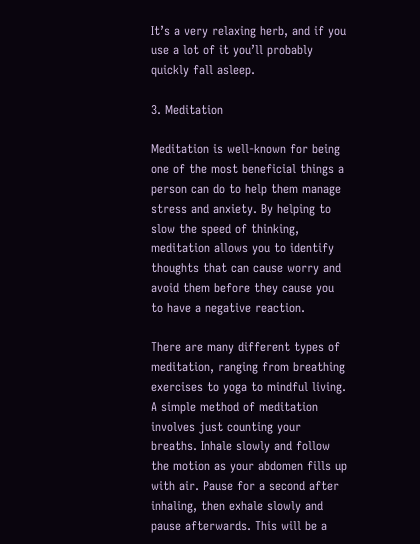It’s a very relaxing herb, and if you use a lot of it you’ll probably quickly fall asleep.

3. Meditation

Meditation is well-known for being one of the most beneficial things a person can do to help them manage stress and anxiety. By helping to slow the speed of thinking, meditation allows you to identify thoughts that can cause worry and avoid them before they cause you to have a negative reaction.

There are many different types of meditation, ranging from breathing exercises to yoga to mindful living. A simple method of meditation involves just counting your breaths. Inhale slowly and follow the motion as your abdomen fills up with air. Pause for a second after inhaling, then exhale slowly and pause afterwards. This will be a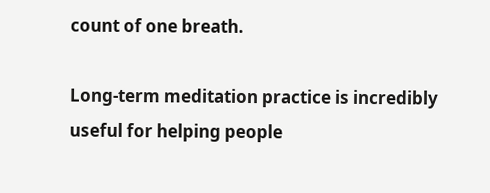count of one breath.

Long-term meditation practice is incredibly useful for helping people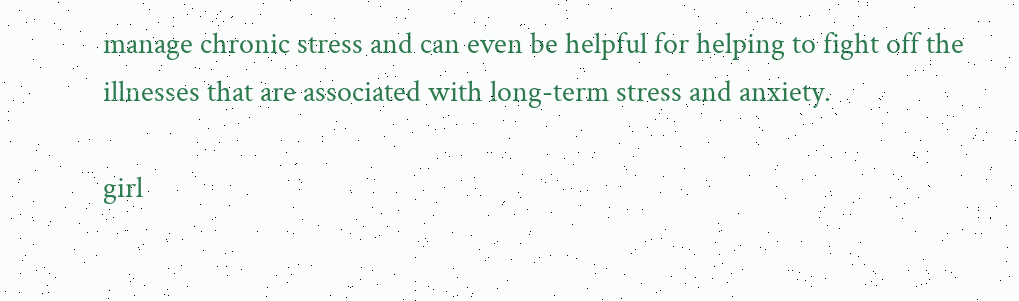manage chronic stress and can even be helpful for helping to fight off the illnesses that are associated with long-term stress and anxiety.

girl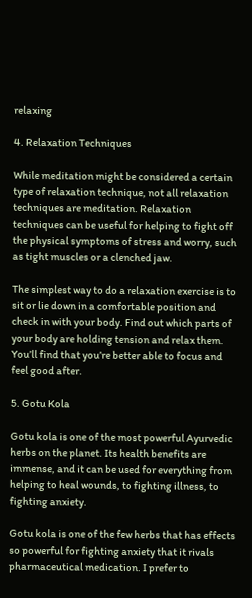relaxing

4. Relaxation Techniques

While meditation might be considered a certain type of relaxation technique, not all relaxation techniques are meditation. Relaxation techniques can be useful for helping to fight off the physical symptoms of stress and worry, such as tight muscles or a clenched jaw.

The simplest way to do a relaxation exercise is to sit or lie down in a comfortable position and check in with your body. Find out which parts of your body are holding tension and relax them. You’ll find that you’re better able to focus and feel good after.

5. Gotu Kola

Gotu kola is one of the most powerful Ayurvedic herbs on the planet. Its health benefits are immense, and it can be used for everything from helping to heal wounds, to fighting illness, to fighting anxiety.

Gotu kola is one of the few herbs that has effects so powerful for fighting anxiety that it rivals pharmaceutical medication. I prefer to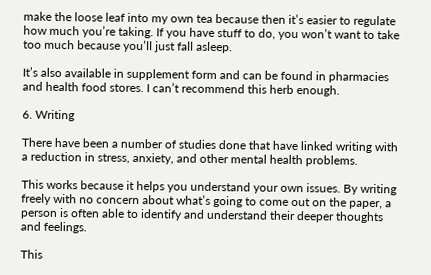make the loose leaf into my own tea because then it’s easier to regulate how much you’re taking. If you have stuff to do, you won’t want to take too much because you’ll just fall asleep.

It’s also available in supplement form and can be found in pharmacies and health food stores. I can’t recommend this herb enough.

6. Writing

There have been a number of studies done that have linked writing with a reduction in stress, anxiety, and other mental health problems.

This works because it helps you understand your own issues. By writing freely with no concern about what’s going to come out on the paper, a person is often able to identify and understand their deeper thoughts and feelings.

This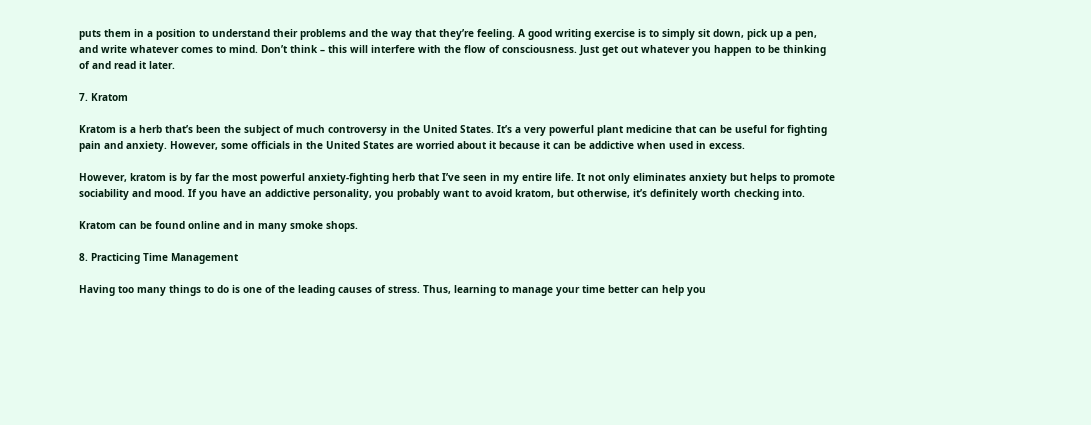puts them in a position to understand their problems and the way that they’re feeling. A good writing exercise is to simply sit down, pick up a pen, and write whatever comes to mind. Don’t think – this will interfere with the flow of consciousness. Just get out whatever you happen to be thinking of and read it later.

7. Kratom

Kratom is a herb that’s been the subject of much controversy in the United States. It’s a very powerful plant medicine that can be useful for fighting pain and anxiety. However, some officials in the United States are worried about it because it can be addictive when used in excess.

However, kratom is by far the most powerful anxiety-fighting herb that I’ve seen in my entire life. It not only eliminates anxiety but helps to promote sociability and mood. If you have an addictive personality, you probably want to avoid kratom, but otherwise, it’s definitely worth checking into.

Kratom can be found online and in many smoke shops.

8. Practicing Time Management

Having too many things to do is one of the leading causes of stress. Thus, learning to manage your time better can help you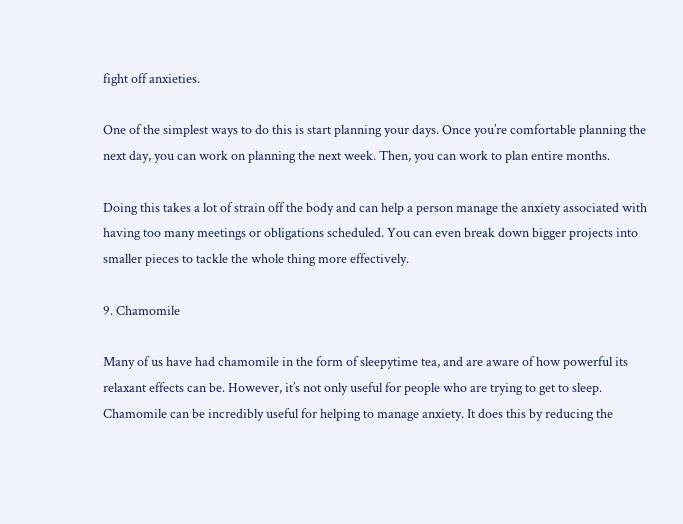fight off anxieties.

One of the simplest ways to do this is start planning your days. Once you’re comfortable planning the next day, you can work on planning the next week. Then, you can work to plan entire months.

Doing this takes a lot of strain off the body and can help a person manage the anxiety associated with having too many meetings or obligations scheduled. You can even break down bigger projects into smaller pieces to tackle the whole thing more effectively.

9. Chamomile

Many of us have had chamomile in the form of sleepytime tea, and are aware of how powerful its relaxant effects can be. However, it’s not only useful for people who are trying to get to sleep. Chamomile can be incredibly useful for helping to manage anxiety. It does this by reducing the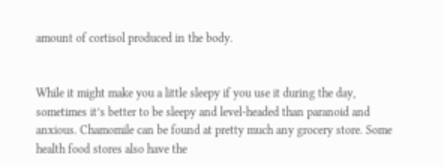amount of cortisol produced in the body.


While it might make you a little sleepy if you use it during the day, sometimes it’s better to be sleepy and level-headed than paranoid and anxious. Chamomile can be found at pretty much any grocery store. Some health food stores also have the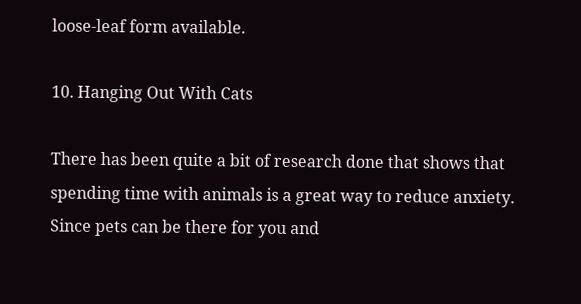loose-leaf form available.

10. Hanging Out With Cats

There has been quite a bit of research done that shows that spending time with animals is a great way to reduce anxiety. Since pets can be there for you and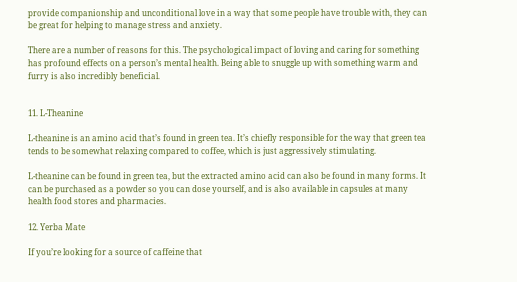provide companionship and unconditional love in a way that some people have trouble with, they can be great for helping to manage stress and anxiety.

There are a number of reasons for this. The psychological impact of loving and caring for something has profound effects on a person’s mental health. Being able to snuggle up with something warm and furry is also incredibly beneficial.


11. L-Theanine

L-theanine is an amino acid that’s found in green tea. It’s chiefly responsible for the way that green tea tends to be somewhat relaxing compared to coffee, which is just aggressively stimulating.

L-theanine can be found in green tea, but the extracted amino acid can also be found in many forms. It can be purchased as a powder so you can dose yourself, and is also available in capsules at many health food stores and pharmacies.

12. Yerba Mate

If you’re looking for a source of caffeine that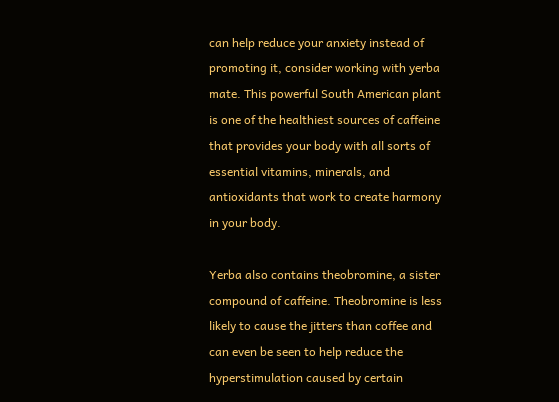can help reduce your anxiety instead of promoting it, consider working with yerba mate. This powerful South American plant is one of the healthiest sources of caffeine that provides your body with all sorts of essential vitamins, minerals, and antioxidants that work to create harmony in your body.

Yerba also contains theobromine, a sister compound of caffeine. Theobromine is less likely to cause the jitters than coffee and can even be seen to help reduce the hyperstimulation caused by certain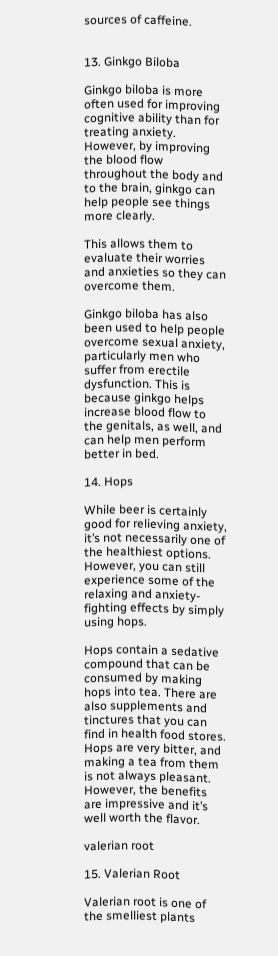sources of caffeine.


13. Ginkgo Biloba

Ginkgo biloba is more often used for improving cognitive ability than for treating anxiety. However, by improving the blood flow throughout the body and to the brain, ginkgo can help people see things more clearly.

This allows them to evaluate their worries and anxieties so they can overcome them.

Ginkgo biloba has also been used to help people overcome sexual anxiety, particularly men who suffer from erectile dysfunction. This is because ginkgo helps increase blood flow to the genitals, as well, and can help men perform better in bed.

14. Hops

While beer is certainly good for relieving anxiety, it’s not necessarily one of the healthiest options. However, you can still experience some of the relaxing and anxiety-fighting effects by simply using hops.

Hops contain a sedative compound that can be consumed by making hops into tea. There are also supplements and tinctures that you can find in health food stores. Hops are very bitter, and making a tea from them is not always pleasant. However, the benefits are impressive and it’s well worth the flavor.

valerian root

15. Valerian Root

Valerian root is one of the smelliest plants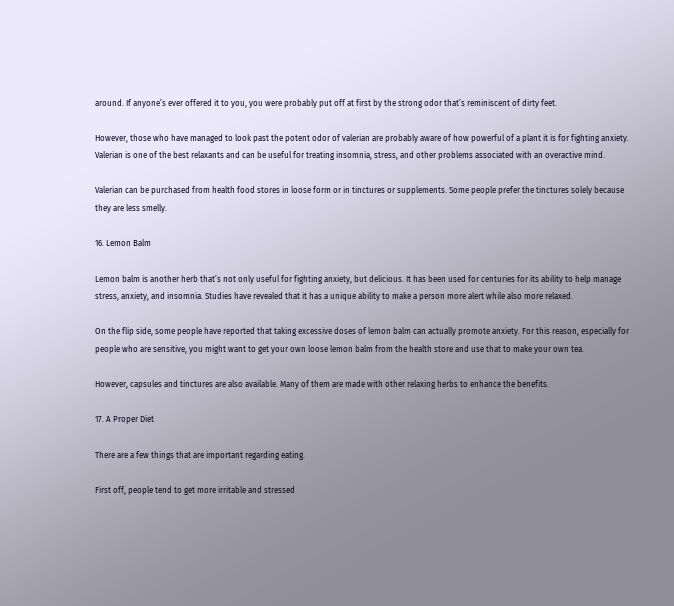around. If anyone’s ever offered it to you, you were probably put off at first by the strong odor that’s reminiscent of dirty feet.

However, those who have managed to look past the potent odor of valerian are probably aware of how powerful of a plant it is for fighting anxiety. Valerian is one of the best relaxants and can be useful for treating insomnia, stress, and other problems associated with an overactive mind.

Valerian can be purchased from health food stores in loose form or in tinctures or supplements. Some people prefer the tinctures solely because they are less smelly.

16. Lemon Balm

Lemon balm is another herb that’s not only useful for fighting anxiety, but delicious. It has been used for centuries for its ability to help manage stress, anxiety, and insomnia. Studies have revealed that it has a unique ability to make a person more alert while also more relaxed.

On the flip side, some people have reported that taking excessive doses of lemon balm can actually promote anxiety. For this reason, especially for people who are sensitive, you might want to get your own loose lemon balm from the health store and use that to make your own tea.

However, capsules and tinctures are also available. Many of them are made with other relaxing herbs to enhance the benefits.

17. A Proper Diet

There are a few things that are important regarding eating.

First off, people tend to get more irritable and stressed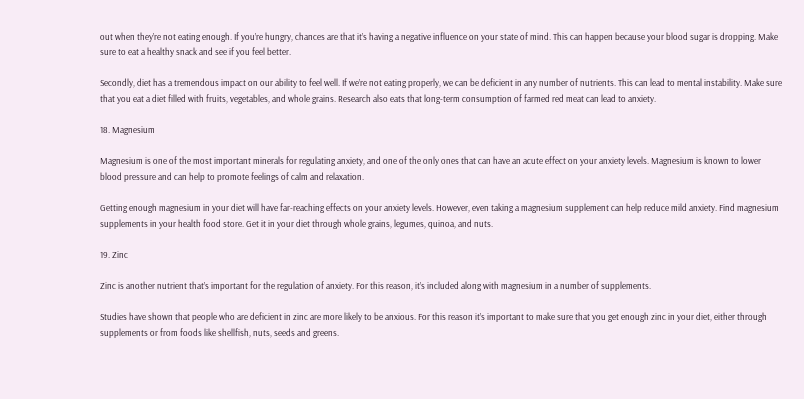out when they’re not eating enough. If you’re hungry, chances are that it’s having a negative influence on your state of mind. This can happen because your blood sugar is dropping. Make sure to eat a healthy snack and see if you feel better.

Secondly, diet has a tremendous impact on our ability to feel well. If we’re not eating properly, we can be deficient in any number of nutrients. This can lead to mental instability. Make sure that you eat a diet filled with fruits, vegetables, and whole grains. Research also eats that long-term consumption of farmed red meat can lead to anxiety.

18. Magnesium

Magnesium is one of the most important minerals for regulating anxiety, and one of the only ones that can have an acute effect on your anxiety levels. Magnesium is known to lower blood pressure and can help to promote feelings of calm and relaxation.

Getting enough magnesium in your diet will have far-reaching effects on your anxiety levels. However, even taking a magnesium supplement can help reduce mild anxiety. Find magnesium supplements in your health food store. Get it in your diet through whole grains, legumes, quinoa, and nuts.

19. Zinc

Zinc is another nutrient that’s important for the regulation of anxiety. For this reason, it’s included along with magnesium in a number of supplements.

Studies have shown that people who are deficient in zinc are more likely to be anxious. For this reason it’s important to make sure that you get enough zinc in your diet, either through supplements or from foods like shellfish, nuts, seeds and greens.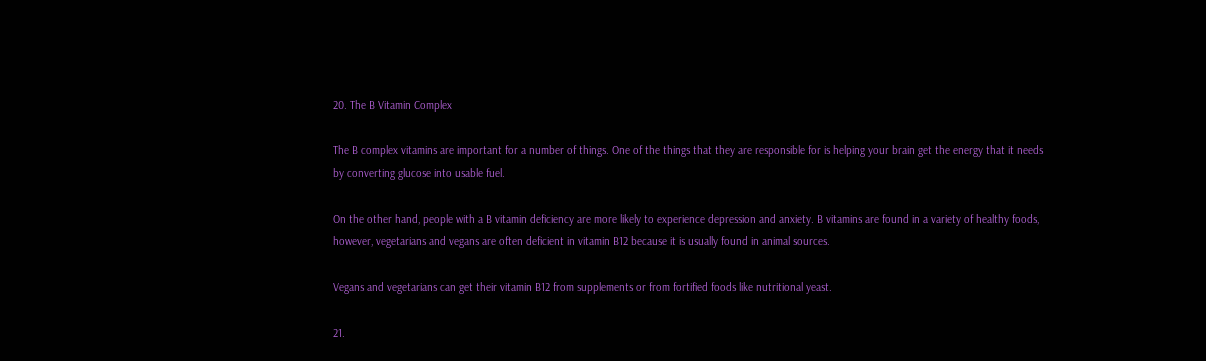20. The B Vitamin Complex

The B complex vitamins are important for a number of things. One of the things that they are responsible for is helping your brain get the energy that it needs by converting glucose into usable fuel.

On the other hand, people with a B vitamin deficiency are more likely to experience depression and anxiety. B vitamins are found in a variety of healthy foods, however, vegetarians and vegans are often deficient in vitamin B12 because it is usually found in animal sources.

Vegans and vegetarians can get their vitamin B12 from supplements or from fortified foods like nutritional yeast.

21.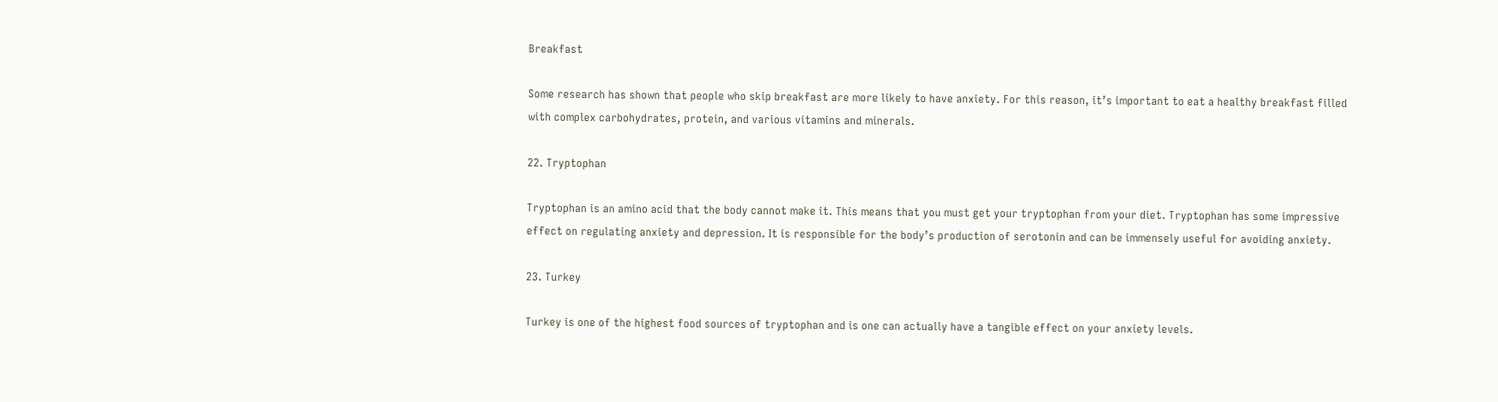Breakfast

Some research has shown that people who skip breakfast are more likely to have anxiety. For this reason, it’s important to eat a healthy breakfast filled with complex carbohydrates, protein, and various vitamins and minerals.

22. Tryptophan

Tryptophan is an amino acid that the body cannot make it. This means that you must get your tryptophan from your diet. Tryptophan has some impressive effect on regulating anxiety and depression. It is responsible for the body’s production of serotonin and can be immensely useful for avoiding anxiety.

23. Turkey

Turkey is one of the highest food sources of tryptophan and is one can actually have a tangible effect on your anxiety levels.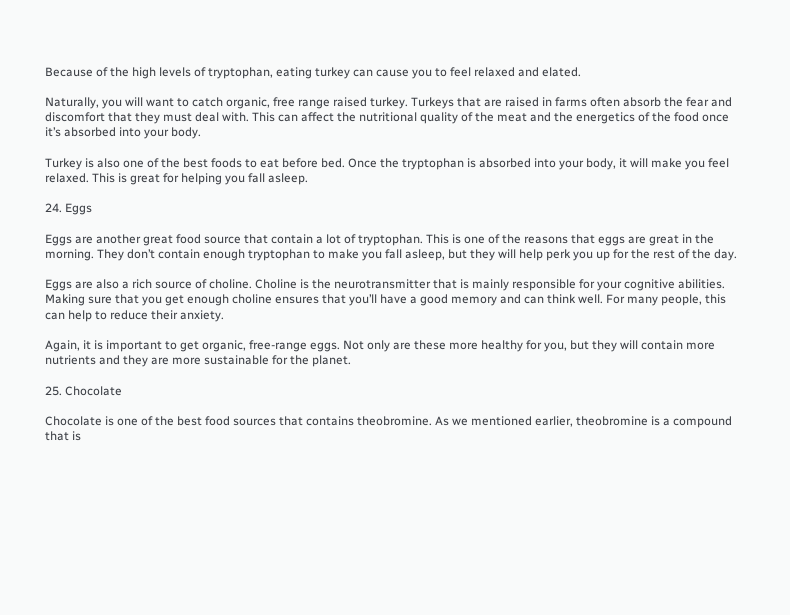Because of the high levels of tryptophan, eating turkey can cause you to feel relaxed and elated.

Naturally, you will want to catch organic, free range raised turkey. Turkeys that are raised in farms often absorb the fear and discomfort that they must deal with. This can affect the nutritional quality of the meat and the energetics of the food once it’s absorbed into your body.

Turkey is also one of the best foods to eat before bed. Once the tryptophan is absorbed into your body, it will make you feel relaxed. This is great for helping you fall asleep.

24. Eggs

Eggs are another great food source that contain a lot of tryptophan. This is one of the reasons that eggs are great in the morning. They don’t contain enough tryptophan to make you fall asleep, but they will help perk you up for the rest of the day.

Eggs are also a rich source of choline. Choline is the neurotransmitter that is mainly responsible for your cognitive abilities. Making sure that you get enough choline ensures that you’ll have a good memory and can think well. For many people, this can help to reduce their anxiety.

Again, it is important to get organic, free-range eggs. Not only are these more healthy for you, but they will contain more nutrients and they are more sustainable for the planet.

25. Chocolate

Chocolate is one of the best food sources that contains theobromine. As we mentioned earlier, theobromine is a compound that is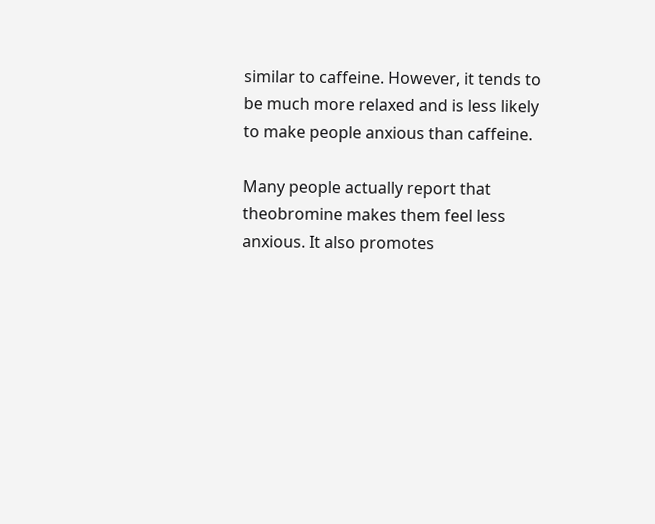similar to caffeine. However, it tends to be much more relaxed and is less likely to make people anxious than caffeine.

Many people actually report that theobromine makes them feel less anxious. It also promotes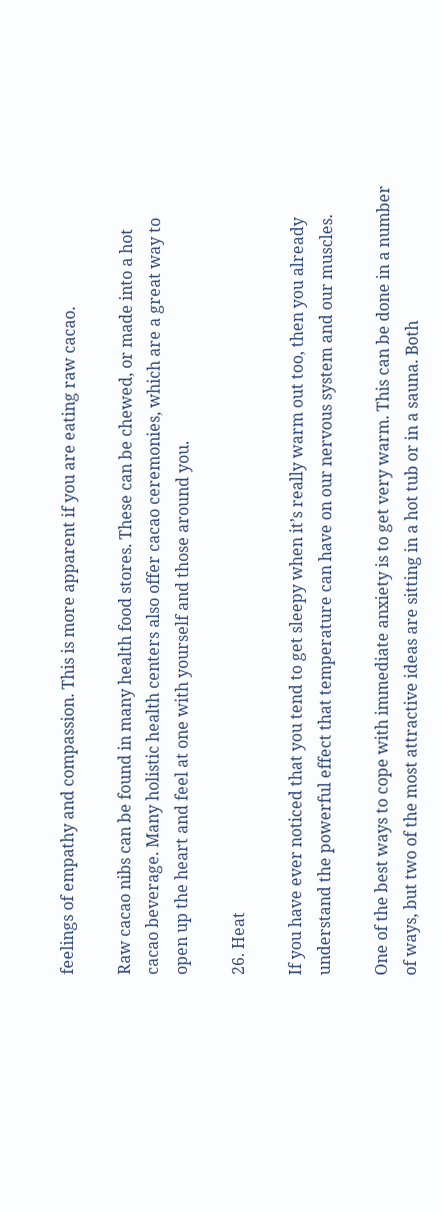feelings of empathy and compassion. This is more apparent if you are eating raw cacao.

Raw cacao nibs can be found in many health food stores. These can be chewed, or made into a hot cacao beverage. Many holistic health centers also offer cacao ceremonies, which are a great way to open up the heart and feel at one with yourself and those around you.

26. Heat

If you have ever noticed that you tend to get sleepy when it’s really warm out too, then you already understand the powerful effect that temperature can have on our nervous system and our muscles.

One of the best ways to cope with immediate anxiety is to get very warm. This can be done in a number of ways, but two of the most attractive ideas are sitting in a hot tub or in a sauna. Both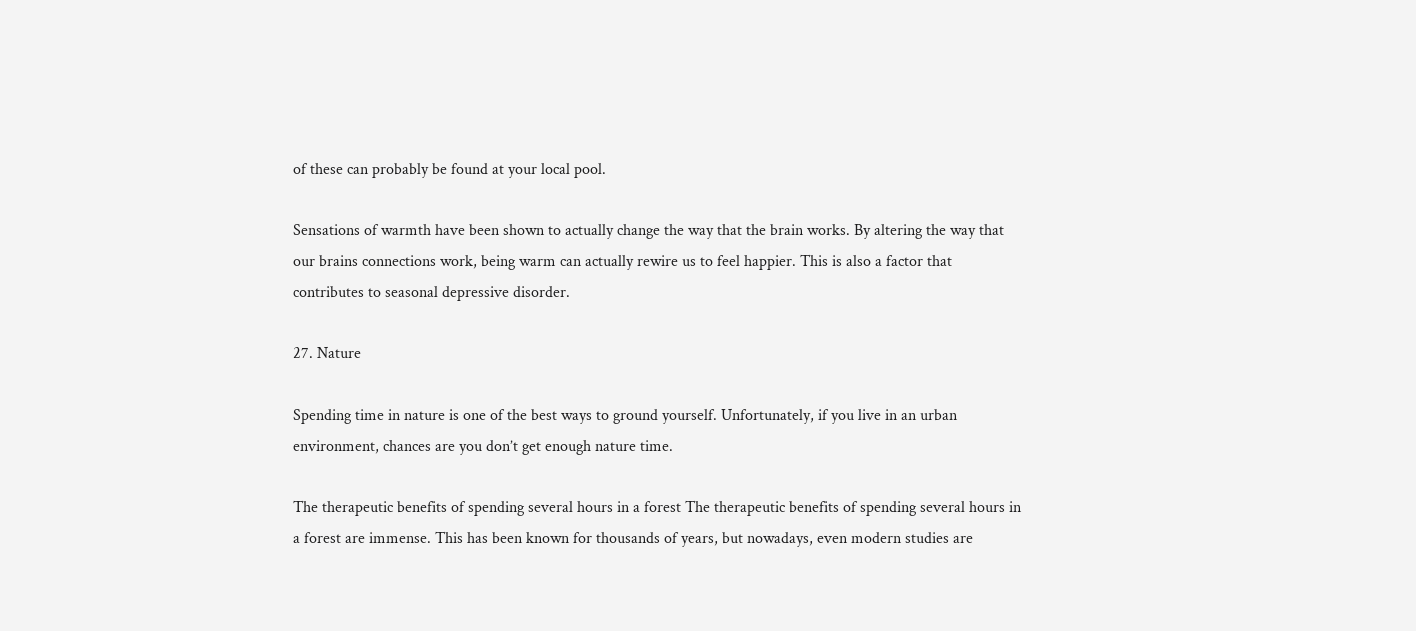of these can probably be found at your local pool.

Sensations of warmth have been shown to actually change the way that the brain works. By altering the way that our brains connections work, being warm can actually rewire us to feel happier. This is also a factor that contributes to seasonal depressive disorder.

27. Nature

Spending time in nature is one of the best ways to ground yourself. Unfortunately, if you live in an urban environment, chances are you don’t get enough nature time.

The therapeutic benefits of spending several hours in a forest The therapeutic benefits of spending several hours in a forest are immense. This has been known for thousands of years, but nowadays, even modern studies are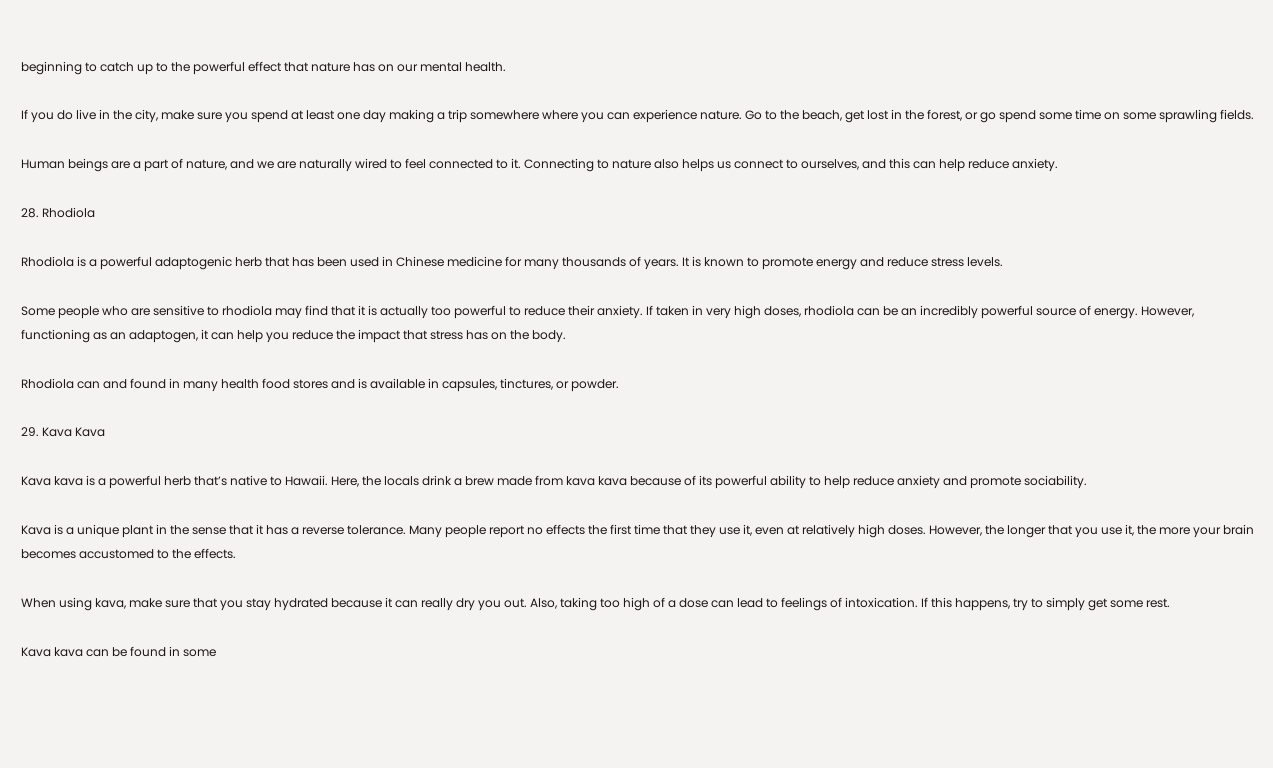beginning to catch up to the powerful effect that nature has on our mental health.

If you do live in the city, make sure you spend at least one day making a trip somewhere where you can experience nature. Go to the beach, get lost in the forest, or go spend some time on some sprawling fields.

Human beings are a part of nature, and we are naturally wired to feel connected to it. Connecting to nature also helps us connect to ourselves, and this can help reduce anxiety.

28. Rhodiola

Rhodiola is a powerful adaptogenic herb that has been used in Chinese medicine for many thousands of years. It is known to promote energy and reduce stress levels.

Some people who are sensitive to rhodiola may find that it is actually too powerful to reduce their anxiety. If taken in very high doses, rhodiola can be an incredibly powerful source of energy. However, functioning as an adaptogen, it can help you reduce the impact that stress has on the body.

Rhodiola can and found in many health food stores and is available in capsules, tinctures, or powder.

29. Kava Kava

Kava kava is a powerful herb that’s native to Hawaii. Here, the locals drink a brew made from kava kava because of its powerful ability to help reduce anxiety and promote sociability.

Kava is a unique plant in the sense that it has a reverse tolerance. Many people report no effects the first time that they use it, even at relatively high doses. However, the longer that you use it, the more your brain becomes accustomed to the effects.

When using kava, make sure that you stay hydrated because it can really dry you out. Also, taking too high of a dose can lead to feelings of intoxication. If this happens, try to simply get some rest.

Kava kava can be found in some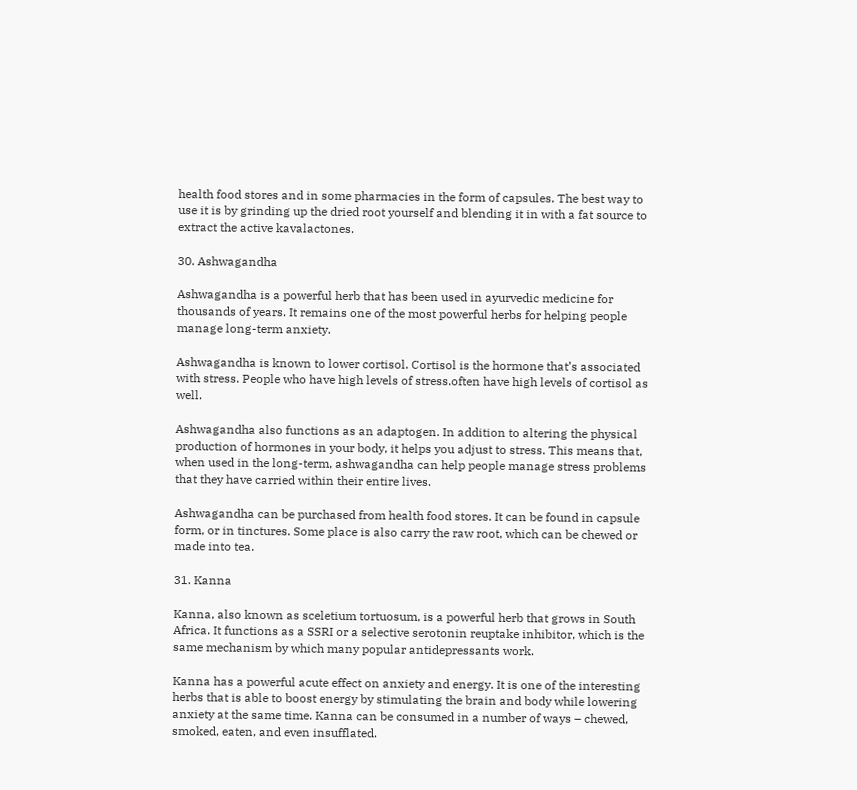health food stores and in some pharmacies in the form of capsules. The best way to use it is by grinding up the dried root yourself and blending it in with a fat source to extract the active kavalactones.

30. Ashwagandha

Ashwagandha is a powerful herb that has been used in ayurvedic medicine for thousands of years. It remains one of the most powerful herbs for helping people manage long-term anxiety.

Ashwagandha is known to lower cortisol. Cortisol is the hormone that’s associated with stress. People who have high levels of stress.often have high levels of cortisol as well.

Ashwagandha also functions as an adaptogen. In addition to altering the physical production of hormones in your body, it helps you adjust to stress. This means that, when used in the long-term, ashwagandha can help people manage stress problems that they have carried within their entire lives.

Ashwagandha can be purchased from health food stores. It can be found in capsule form, or in tinctures. Some place is also carry the raw root, which can be chewed or made into tea.

31. Kanna

Kanna, also known as sceletium tortuosum, is a powerful herb that grows in South Africa. It functions as a SSRI or a selective serotonin reuptake inhibitor, which is the same mechanism by which many popular antidepressants work.

Kanna has a powerful acute effect on anxiety and energy. It is one of the interesting herbs that is able to boost energy by stimulating the brain and body while lowering anxiety at the same time. Kanna can be consumed in a number of ways – chewed, smoked, eaten, and even insufflated.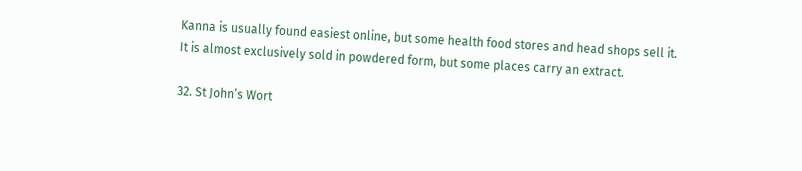Kanna is usually found easiest online, but some health food stores and head shops sell it. It is almost exclusively sold in powdered form, but some places carry an extract.

32. St John’s Wort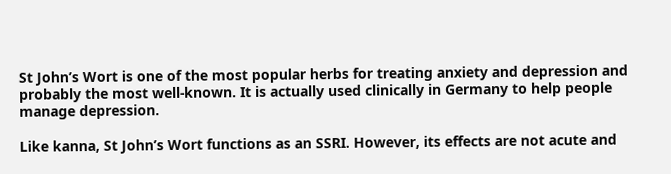St John’s Wort is one of the most popular herbs for treating anxiety and depression and probably the most well-known. It is actually used clinically in Germany to help people manage depression.

Like kanna, St John’s Wort functions as an SSRI. However, its effects are not acute and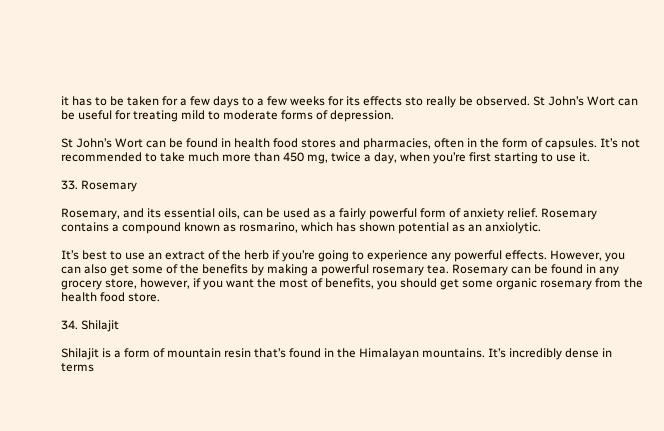it has to be taken for a few days to a few weeks for its effects sto really be observed. St John’s Wort can be useful for treating mild to moderate forms of depression.

St John’s Wort can be found in health food stores and pharmacies, often in the form of capsules. It’s not recommended to take much more than 450 mg, twice a day, when you’re first starting to use it.

33. Rosemary

Rosemary, and its essential oils, can be used as a fairly powerful form of anxiety relief. Rosemary contains a compound known as rosmarino, which has shown potential as an anxiolytic.

It’s best to use an extract of the herb if you’re going to experience any powerful effects. However, you can also get some of the benefits by making a powerful rosemary tea. Rosemary can be found in any grocery store, however, if you want the most of benefits, you should get some organic rosemary from the health food store.

34. Shilajit

Shilajit is a form of mountain resin that’s found in the Himalayan mountains. It’s incredibly dense in terms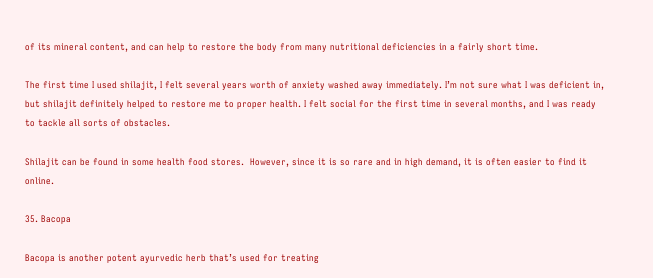of its mineral content, and can help to restore the body from many nutritional deficiencies in a fairly short time.

The first time I used shilajit, I felt several years worth of anxiety washed away immediately. I’m not sure what I was deficient in, but shilajit definitely helped to restore me to proper health. I felt social for the first time in several months, and I was ready to tackle all sorts of obstacles.

Shilajit can be found in some health food stores.  However, since it is so rare and in high demand, it is often easier to find it online.

35. Bacopa

Bacopa is another potent ayurvedic herb that’s used for treating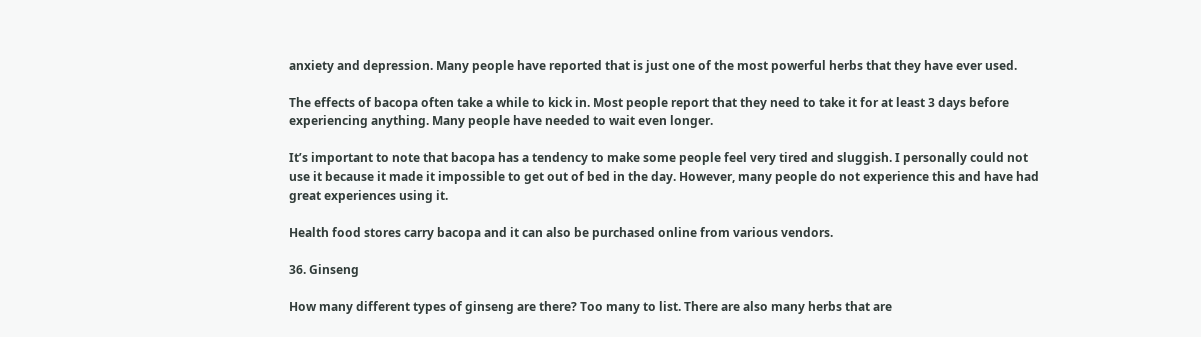anxiety and depression. Many people have reported that is just one of the most powerful herbs that they have ever used.

The effects of bacopa often take a while to kick in. Most people report that they need to take it for at least 3 days before experiencing anything. Many people have needed to wait even longer.

It’s important to note that bacopa has a tendency to make some people feel very tired and sluggish. I personally could not use it because it made it impossible to get out of bed in the day. However, many people do not experience this and have had great experiences using it.

Health food stores carry bacopa and it can also be purchased online from various vendors.

36. Ginseng

How many different types of ginseng are there? Too many to list. There are also many herbs that are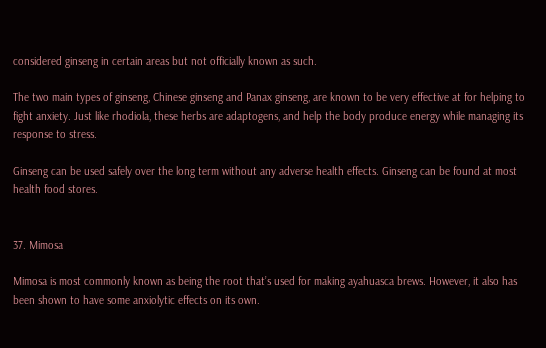considered ginseng in certain areas but not officially known as such.

The two main types of ginseng, Chinese ginseng and Panax ginseng, are known to be very effective at for helping to fight anxiety. Just like rhodiola, these herbs are adaptogens, and help the body produce energy while managing its response to stress.

Ginseng can be used safely over the long term without any adverse health effects. Ginseng can be found at most health food stores.


37. Mimosa

Mimosa is most commonly known as being the root that’s used for making ayahuasca brews. However, it also has been shown to have some anxiolytic effects on its own.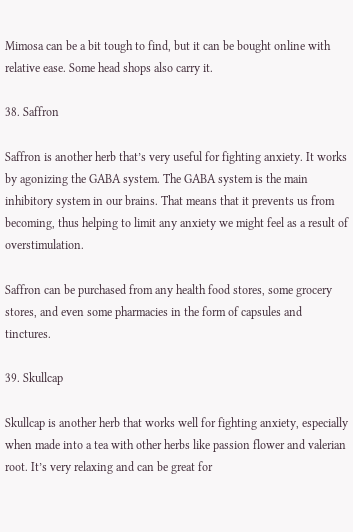Mimosa can be a bit tough to find, but it can be bought online with relative ease. Some head shops also carry it.

38. Saffron

Saffron is another herb that’s very useful for fighting anxiety. It works by agonizing the GABA system. The GABA system is the main inhibitory system in our brains. That means that it prevents us from becoming, thus helping to limit any anxiety we might feel as a result of overstimulation.

Saffron can be purchased from any health food stores, some grocery stores, and even some pharmacies in the form of capsules and tinctures.

39. Skullcap

Skullcap is another herb that works well for fighting anxiety, especially when made into a tea with other herbs like passion flower and valerian root. It’s very relaxing and can be great for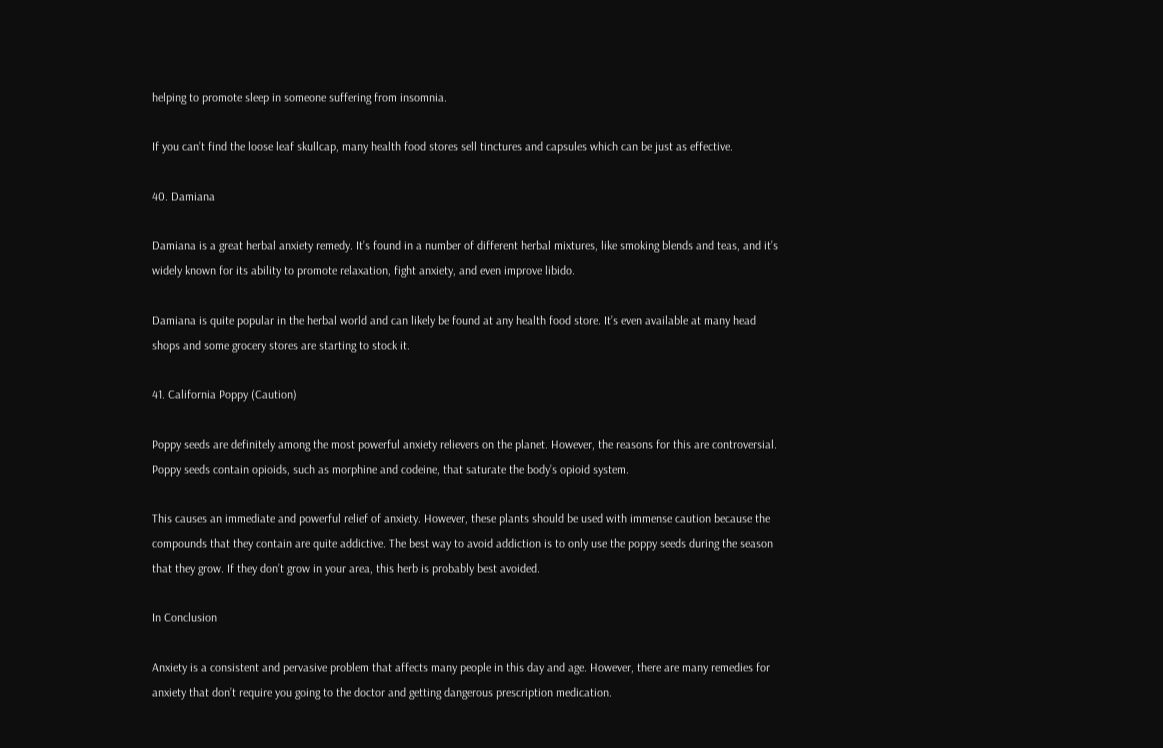helping to promote sleep in someone suffering from insomnia.

If you can’t find the loose leaf skullcap, many health food stores sell tinctures and capsules which can be just as effective.

40. Damiana

Damiana is a great herbal anxiety remedy. It’s found in a number of different herbal mixtures, like smoking blends and teas, and it’s widely known for its ability to promote relaxation, fight anxiety, and even improve libido.

Damiana is quite popular in the herbal world and can likely be found at any health food store. It’s even available at many head shops and some grocery stores are starting to stock it.

41. California Poppy (Caution)

Poppy seeds are definitely among the most powerful anxiety relievers on the planet. However, the reasons for this are controversial. Poppy seeds contain opioids, such as morphine and codeine, that saturate the body’s opioid system.

This causes an immediate and powerful relief of anxiety. However, these plants should be used with immense caution because the compounds that they contain are quite addictive. The best way to avoid addiction is to only use the poppy seeds during the season that they grow. If they don’t grow in your area, this herb is probably best avoided.

In Conclusion

Anxiety is a consistent and pervasive problem that affects many people in this day and age. However, there are many remedies for anxiety that don’t require you going to the doctor and getting dangerous prescription medication.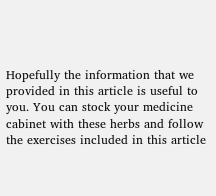Hopefully the information that we provided in this article is useful to you. You can stock your medicine cabinet with these herbs and follow the exercises included in this article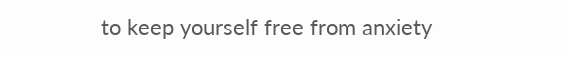to keep yourself free from anxiety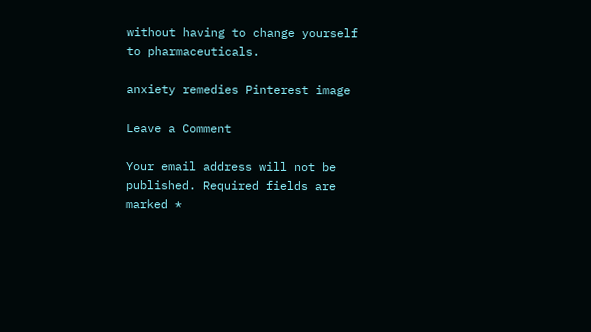without having to change yourself to pharmaceuticals.

anxiety remedies Pinterest image

Leave a Comment

Your email address will not be published. Required fields are marked *